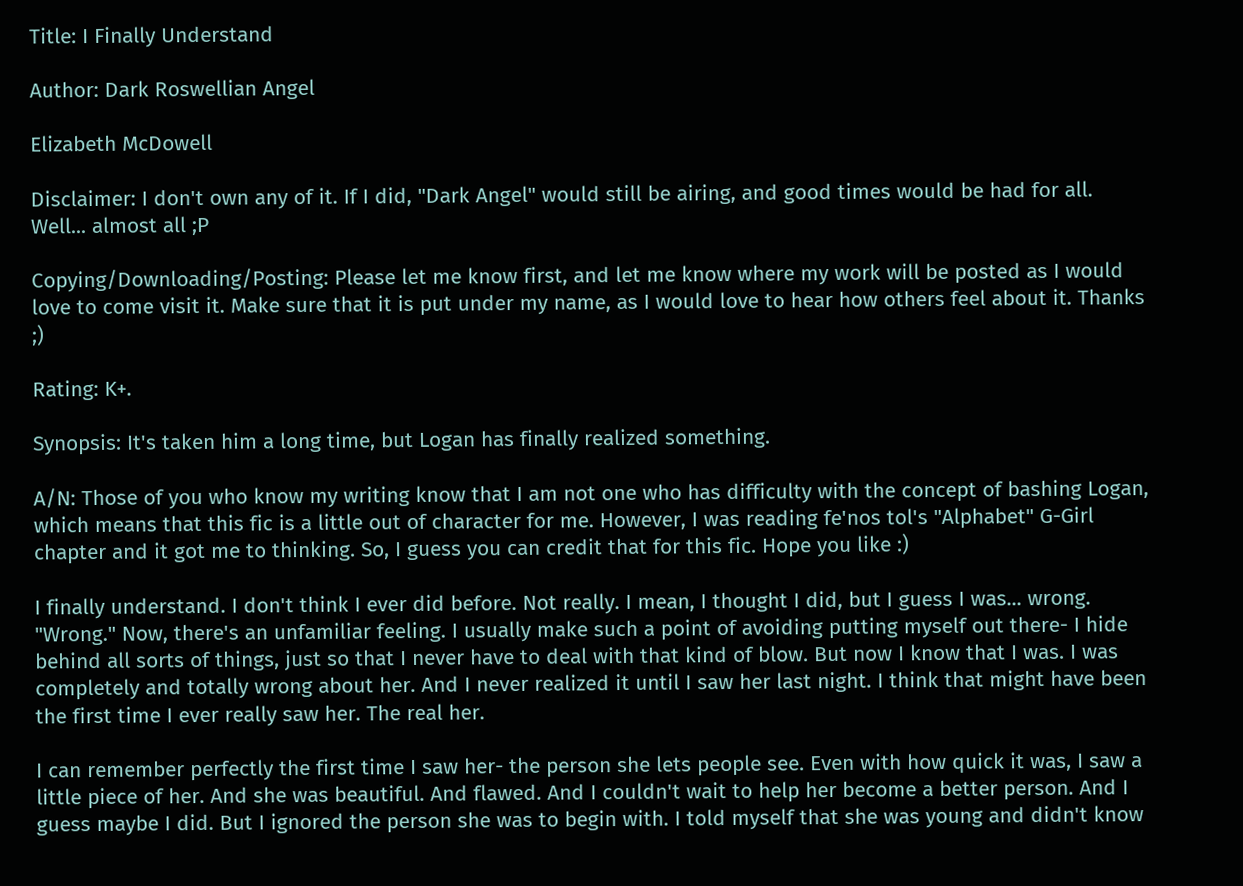Title: I Finally Understand

Author: Dark Roswellian Angel

Elizabeth McDowell

Disclaimer: I don't own any of it. If I did, "Dark Angel" would still be airing, and good times would be had for all. Well... almost all ;P

Copying/Downloading/Posting: Please let me know first, and let me know where my work will be posted as I would love to come visit it. Make sure that it is put under my name, as I would love to hear how others feel about it. Thanks ;)

Rating: K+.

Synopsis: It's taken him a long time, but Logan has finally realized something.

A/N: Those of you who know my writing know that I am not one who has difficulty with the concept of bashing Logan, which means that this fic is a little out of character for me. However, I was reading fe'nos tol's "Alphabet" G-Girl chapter and it got me to thinking. So, I guess you can credit that for this fic. Hope you like :)

I finally understand. I don't think I ever did before. Not really. I mean, I thought I did, but I guess I was... wrong. "Wrong." Now, there's an unfamiliar feeling. I usually make such a point of avoiding putting myself out there- I hide behind all sorts of things, just so that I never have to deal with that kind of blow. But now I know that I was. I was completely and totally wrong about her. And I never realized it until I saw her last night. I think that might have been the first time I ever really saw her. The real her.

I can remember perfectly the first time I saw her- the person she lets people see. Even with how quick it was, I saw a little piece of her. And she was beautiful. And flawed. And I couldn't wait to help her become a better person. And I guess maybe I did. But I ignored the person she was to begin with. I told myself that she was young and didn't know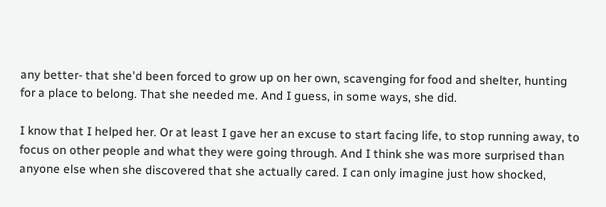any better- that she'd been forced to grow up on her own, scavenging for food and shelter, hunting for a place to belong. That she needed me. And I guess, in some ways, she did.

I know that I helped her. Or at least I gave her an excuse to start facing life, to stop running away, to focus on other people and what they were going through. And I think she was more surprised than anyone else when she discovered that she actually cared. I can only imagine just how shocked,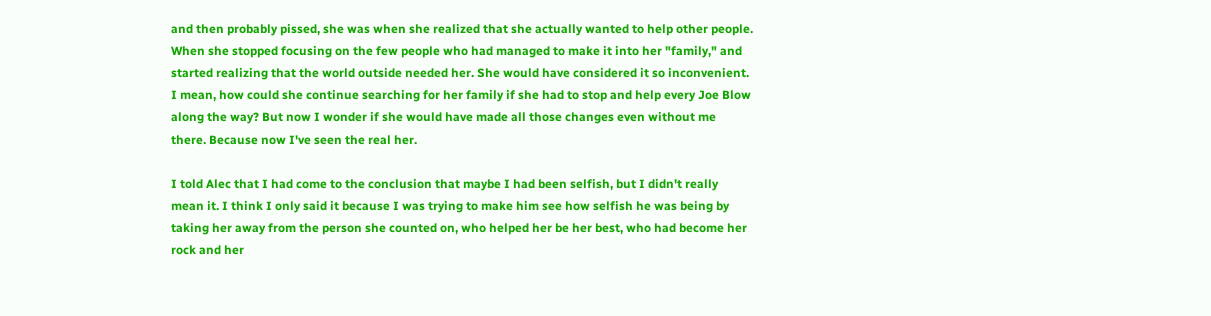and then probably pissed, she was when she realized that she actually wanted to help other people. When she stopped focusing on the few people who had managed to make it into her "family," and started realizing that the world outside needed her. She would have considered it so inconvenient. I mean, how could she continue searching for her family if she had to stop and help every Joe Blow along the way? But now I wonder if she would have made all those changes even without me there. Because now I've seen the real her.

I told Alec that I had come to the conclusion that maybe I had been selfish, but I didn't really mean it. I think I only said it because I was trying to make him see how selfish he was being by taking her away from the person she counted on, who helped her be her best, who had become her rock and her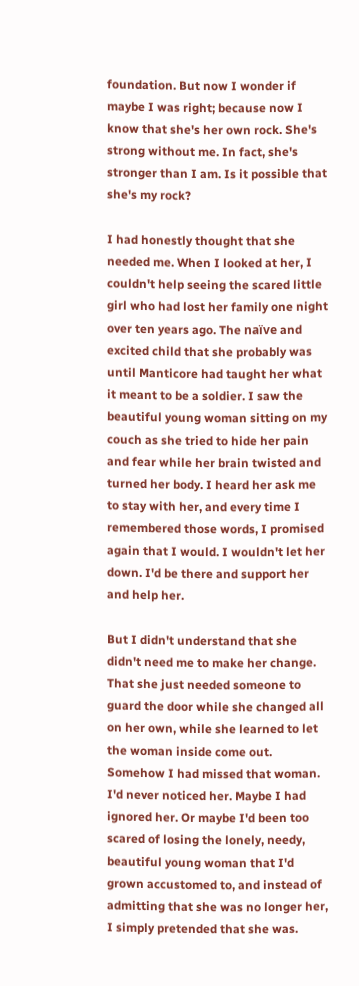foundation. But now I wonder if maybe I was right; because now I know that she's her own rock. She's strong without me. In fact, she's stronger than I am. Is it possible that she's my rock?

I had honestly thought that she needed me. When I looked at her, I couldn't help seeing the scared little girl who had lost her family one night over ten years ago. The naïve and excited child that she probably was until Manticore had taught her what it meant to be a soldier. I saw the beautiful young woman sitting on my couch as she tried to hide her pain and fear while her brain twisted and turned her body. I heard her ask me to stay with her, and every time I remembered those words, I promised again that I would. I wouldn't let her down. I'd be there and support her and help her.

But I didn't understand that she didn't need me to make her change. That she just needed someone to guard the door while she changed all on her own, while she learned to let the woman inside come out. Somehow I had missed that woman. I'd never noticed her. Maybe I had ignored her. Or maybe I'd been too scared of losing the lonely, needy, beautiful young woman that I'd grown accustomed to, and instead of admitting that she was no longer her, I simply pretended that she was.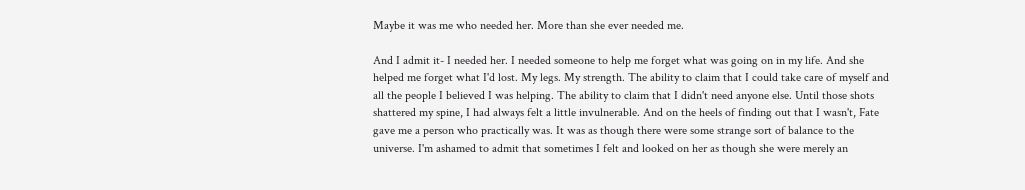Maybe it was me who needed her. More than she ever needed me.

And I admit it- I needed her. I needed someone to help me forget what was going on in my life. And she helped me forget what I'd lost. My legs. My strength. The ability to claim that I could take care of myself and all the people I believed I was helping. The ability to claim that I didn't need anyone else. Until those shots shattered my spine, I had always felt a little invulnerable. And on the heels of finding out that I wasn't, Fate gave me a person who practically was. It was as though there were some strange sort of balance to the universe. I'm ashamed to admit that sometimes I felt and looked on her as though she were merely an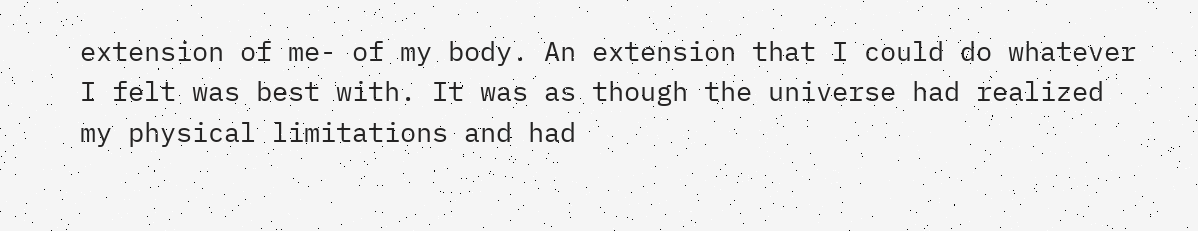extension of me- of my body. An extension that I could do whatever I felt was best with. It was as though the universe had realized my physical limitations and had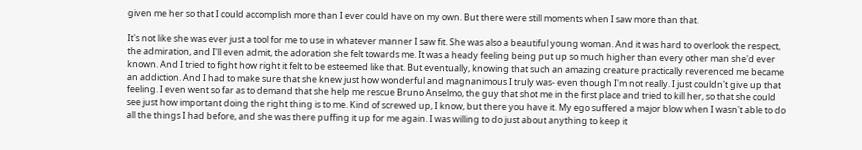given me her so that I could accomplish more than I ever could have on my own. But there were still moments when I saw more than that.

It's not like she was ever just a tool for me to use in whatever manner I saw fit. She was also a beautiful young woman. And it was hard to overlook the respect, the admiration, and I'll even admit, the adoration she felt towards me. It was a heady feeling being put up so much higher than every other man she'd ever known. And I tried to fight how right it felt to be esteemed like that. But eventually, knowing that such an amazing creature practically reverenced me became an addiction. And I had to make sure that she knew just how wonderful and magnanimous I truly was- even though I'm not really. I just couldn't give up that feeling. I even went so far as to demand that she help me rescue Bruno Anselmo, the guy that shot me in the first place and tried to kill her, so that she could see just how important doing the right thing is to me. Kind of screwed up, I know, but there you have it. My ego suffered a major blow when I wasn't able to do all the things I had before, and she was there puffing it up for me again. I was willing to do just about anything to keep it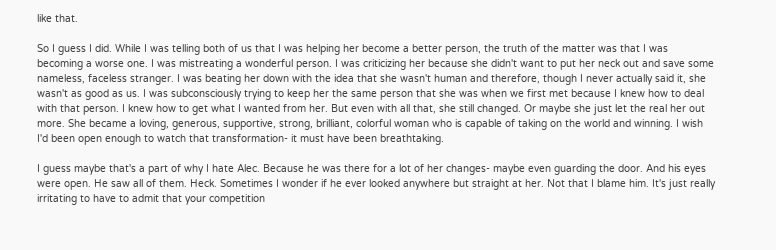like that.

So I guess I did. While I was telling both of us that I was helping her become a better person, the truth of the matter was that I was becoming a worse one. I was mistreating a wonderful person. I was criticizing her because she didn't want to put her neck out and save some nameless, faceless stranger. I was beating her down with the idea that she wasn't human and therefore, though I never actually said it, she wasn't as good as us. I was subconsciously trying to keep her the same person that she was when we first met because I knew how to deal with that person. I knew how to get what I wanted from her. But even with all that, she still changed. Or maybe she just let the real her out more. She became a loving, generous, supportive, strong, brilliant, colorful woman who is capable of taking on the world and winning. I wish I'd been open enough to watch that transformation- it must have been breathtaking.

I guess maybe that's a part of why I hate Alec. Because he was there for a lot of her changes- maybe even guarding the door. And his eyes were open. He saw all of them. Heck. Sometimes I wonder if he ever looked anywhere but straight at her. Not that I blame him. It's just really irritating to have to admit that your competition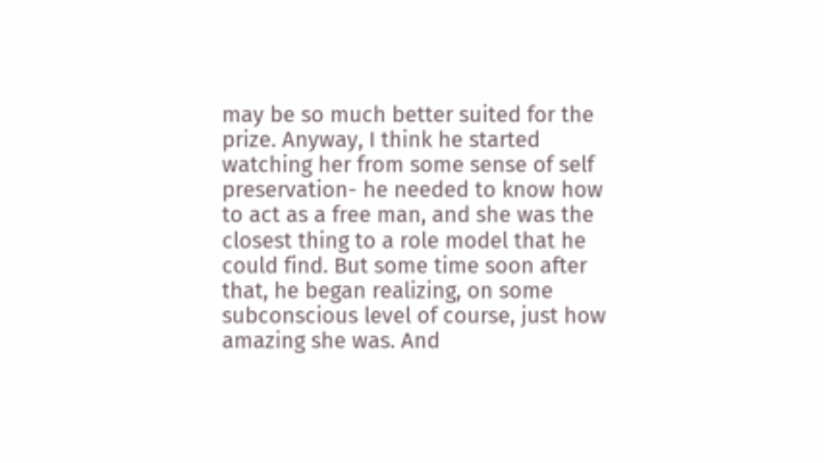may be so much better suited for the prize. Anyway, I think he started watching her from some sense of self preservation- he needed to know how to act as a free man, and she was the closest thing to a role model that he could find. But some time soon after that, he began realizing, on some subconscious level of course, just how amazing she was. And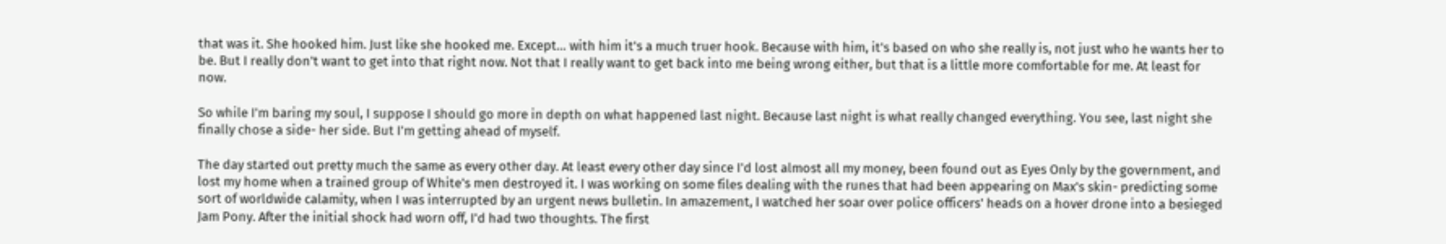that was it. She hooked him. Just like she hooked me. Except… with him it's a much truer hook. Because with him, it's based on who she really is, not just who he wants her to be. But I really don't want to get into that right now. Not that I really want to get back into me being wrong either, but that is a little more comfortable for me. At least for now.

So while I'm baring my soul, I suppose I should go more in depth on what happened last night. Because last night is what really changed everything. You see, last night she finally chose a side- her side. But I'm getting ahead of myself.

The day started out pretty much the same as every other day. At least every other day since I'd lost almost all my money, been found out as Eyes Only by the government, and lost my home when a trained group of White's men destroyed it. I was working on some files dealing with the runes that had been appearing on Max's skin- predicting some sort of worldwide calamity, when I was interrupted by an urgent news bulletin. In amazement, I watched her soar over police officers' heads on a hover drone into a besieged Jam Pony. After the initial shock had worn off, I'd had two thoughts. The first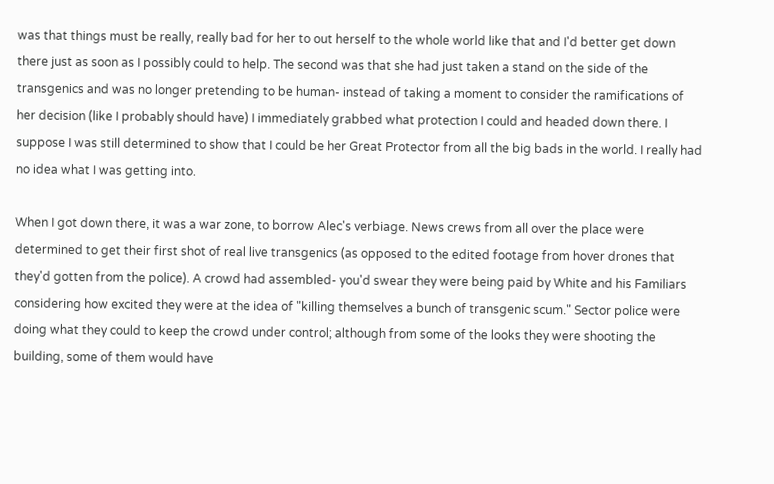was that things must be really, really bad for her to out herself to the whole world like that and I'd better get down there just as soon as I possibly could to help. The second was that she had just taken a stand on the side of the transgenics and was no longer pretending to be human- instead of taking a moment to consider the ramifications of her decision (like I probably should have) I immediately grabbed what protection I could and headed down there. I suppose I was still determined to show that I could be her Great Protector from all the big bads in the world. I really had no idea what I was getting into.

When I got down there, it was a war zone, to borrow Alec's verbiage. News crews from all over the place were determined to get their first shot of real live transgenics (as opposed to the edited footage from hover drones that they'd gotten from the police). A crowd had assembled- you'd swear they were being paid by White and his Familiars considering how excited they were at the idea of "killing themselves a bunch of transgenic scum." Sector police were doing what they could to keep the crowd under control; although from some of the looks they were shooting the building, some of them would have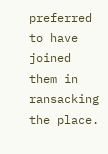preferred to have joined them in ransacking the place.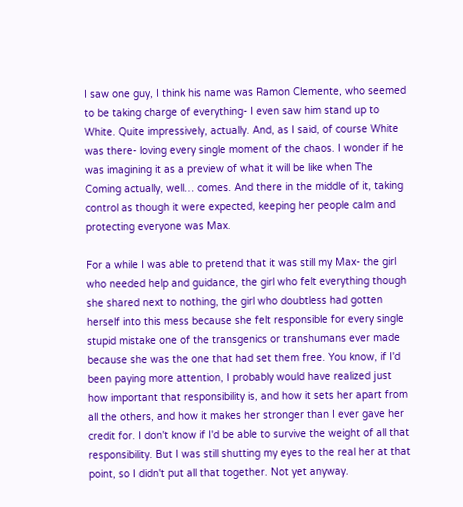I saw one guy, I think his name was Ramon Clemente, who seemed to be taking charge of everything- I even saw him stand up to White. Quite impressively, actually. And, as I said, of course White was there- loving every single moment of the chaos. I wonder if he was imagining it as a preview of what it will be like when The Coming actually, well… comes. And there in the middle of it, taking control as though it were expected, keeping her people calm and protecting everyone was Max.

For a while I was able to pretend that it was still my Max- the girl who needed help and guidance, the girl who felt everything though she shared next to nothing, the girl who doubtless had gotten herself into this mess because she felt responsible for every single stupid mistake one of the transgenics or transhumans ever made because she was the one that had set them free. You know, if I'd been paying more attention, I probably would have realized just how important that responsibility is, and how it sets her apart from all the others, and how it makes her stronger than I ever gave her credit for. I don't know if I'd be able to survive the weight of all that responsibility. But I was still shutting my eyes to the real her at that point, so I didn't put all that together. Not yet anyway.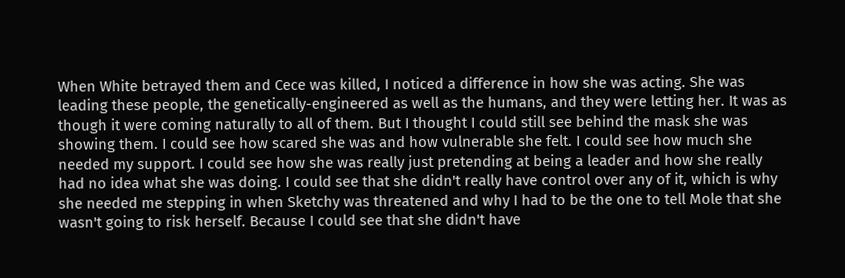When White betrayed them and Cece was killed, I noticed a difference in how she was acting. She was leading these people, the genetically-engineered as well as the humans, and they were letting her. It was as though it were coming naturally to all of them. But I thought I could still see behind the mask she was showing them. I could see how scared she was and how vulnerable she felt. I could see how much she needed my support. I could see how she was really just pretending at being a leader and how she really had no idea what she was doing. I could see that she didn't really have control over any of it, which is why she needed me stepping in when Sketchy was threatened and why I had to be the one to tell Mole that she wasn't going to risk herself. Because I could see that she didn't have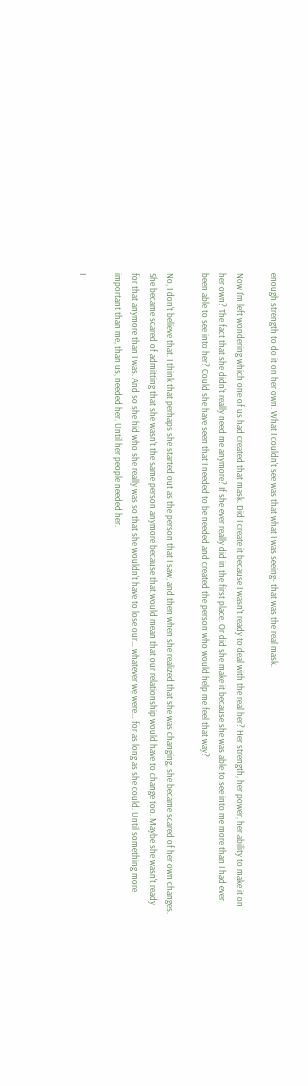enough strength to do it on her own. What I couldn't see was that what I was seeing- that was the real mask.

Now I'm left wondering which one of us had created that mask. Did I create it because I wasn't ready to deal with the real her? Her strength, her power, her ability to make it on her own? The fact that she didn't really need me anymore? If she ever really did in the first place. Or did she make it because she was able to see into me more than I had ever been able to see into her? Could she have seen that I needed to be needed and created the person who would help me feel that way?

No, I don't believe that. I think that perhaps she started out as the person that I saw, and then when she realized that she was changing, she became scared of her own changes. She became scared of admitting that she wasn't the same person anymore because that would mean that our relationship would have to change too. Maybe she wasn't ready for that anymore than I was. And so she hid who she really was so that she wouldn't have to lose our… whatever we were… for as long as she could. Until something more important than me, than us, needed her. Until her people needed her.

I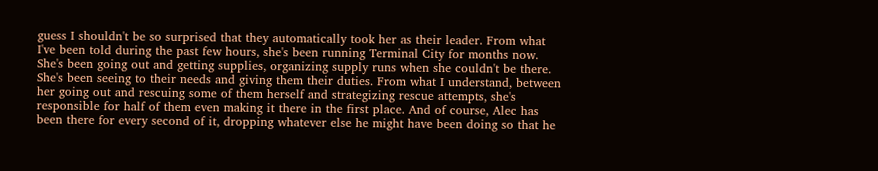guess I shouldn't be so surprised that they automatically took her as their leader. From what I've been told during the past few hours, she's been running Terminal City for months now. She's been going out and getting supplies, organizing supply runs when she couldn't be there. She's been seeing to their needs and giving them their duties. From what I understand, between her going out and rescuing some of them herself and strategizing rescue attempts, she's responsible for half of them even making it there in the first place. And of course, Alec has been there for every second of it, dropping whatever else he might have been doing so that he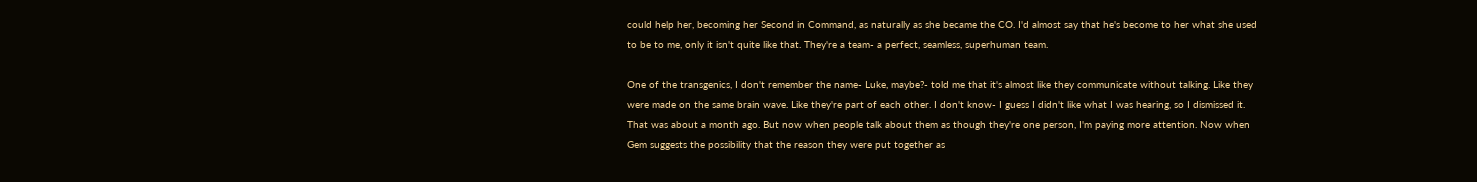could help her, becoming her Second in Command, as naturally as she became the CO. I'd almost say that he's become to her what she used to be to me, only it isn't quite like that. They're a team- a perfect, seamless, superhuman team.

One of the transgenics, I don't remember the name- Luke, maybe?- told me that it's almost like they communicate without talking. Like they were made on the same brain wave. Like they're part of each other. I don't know- I guess I didn't like what I was hearing, so I dismissed it. That was about a month ago. But now when people talk about them as though they're one person, I'm paying more attention. Now when Gem suggests the possibility that the reason they were put together as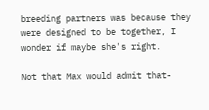breeding partners was because they were designed to be together, I wonder if maybe she's right.

Not that Max would admit that-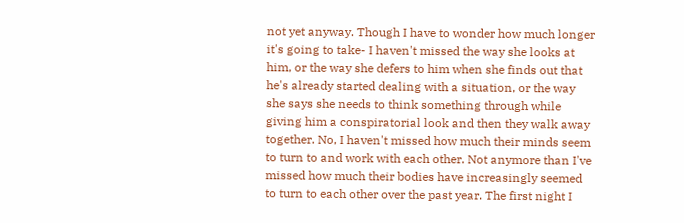not yet anyway. Though I have to wonder how much longer it's going to take- I haven't missed the way she looks at him, or the way she defers to him when she finds out that he's already started dealing with a situation, or the way she says she needs to think something through while giving him a conspiratorial look and then they walk away together. No, I haven't missed how much their minds seem to turn to and work with each other. Not anymore than I've missed how much their bodies have increasingly seemed to turn to each other over the past year. The first night I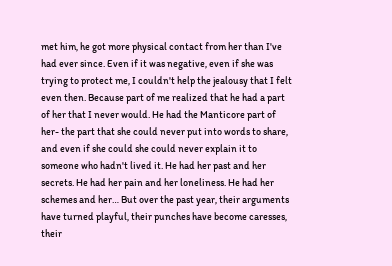met him, he got more physical contact from her than I've had ever since. Even if it was negative, even if she was trying to protect me, I couldn't help the jealousy that I felt even then. Because part of me realized that he had a part of her that I never would. He had the Manticore part of her- the part that she could never put into words to share, and even if she could she could never explain it to someone who hadn't lived it. He had her past and her secrets. He had her pain and her loneliness. He had her schemes and her… But over the past year, their arguments have turned playful, their punches have become caresses, their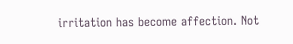irritation has become affection. Not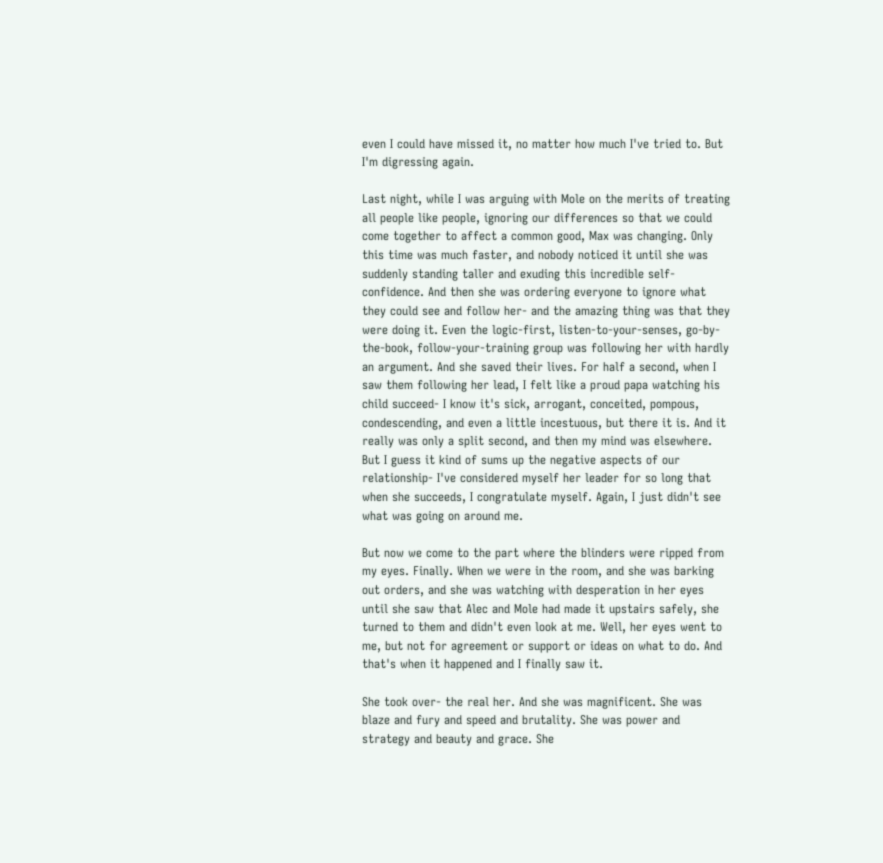even I could have missed it, no matter how much I've tried to. But I'm digressing again.

Last night, while I was arguing with Mole on the merits of treating all people like people, ignoring our differences so that we could come together to affect a common good, Max was changing. Only this time was much faster, and nobody noticed it until she was suddenly standing taller and exuding this incredible self-confidence. And then she was ordering everyone to ignore what they could see and follow her- and the amazing thing was that they were doing it. Even the logic-first, listen-to-your-senses, go-by-the-book, follow-your-training group was following her with hardly an argument. And she saved their lives. For half a second, when I saw them following her lead, I felt like a proud papa watching his child succeed- I know it's sick, arrogant, conceited, pompous, condescending, and even a little incestuous, but there it is. And it really was only a split second, and then my mind was elsewhere. But I guess it kind of sums up the negative aspects of our relationship- I've considered myself her leader for so long that when she succeeds, I congratulate myself. Again, I just didn't see what was going on around me.

But now we come to the part where the blinders were ripped from my eyes. Finally. When we were in the room, and she was barking out orders, and she was watching with desperation in her eyes until she saw that Alec and Mole had made it upstairs safely, she turned to them and didn't even look at me. Well, her eyes went to me, but not for agreement or support or ideas on what to do. And that's when it happened and I finally saw it.

She took over- the real her. And she was magnificent. She was blaze and fury and speed and brutality. She was power and strategy and beauty and grace. She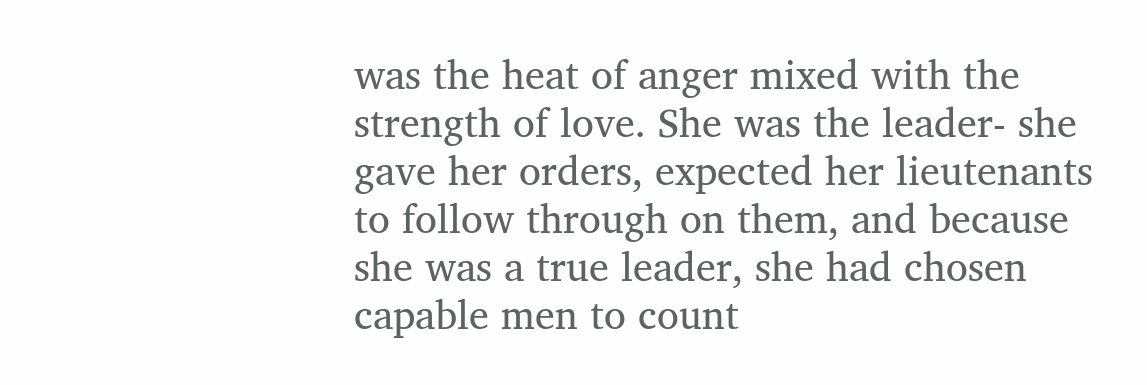was the heat of anger mixed with the strength of love. She was the leader- she gave her orders, expected her lieutenants to follow through on them, and because she was a true leader, she had chosen capable men to count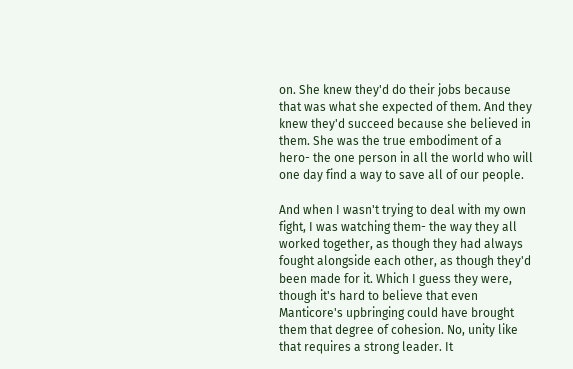on. She knew they'd do their jobs because that was what she expected of them. And they knew they'd succeed because she believed in them. She was the true embodiment of a hero- the one person in all the world who will one day find a way to save all of our people.

And when I wasn't trying to deal with my own fight, I was watching them- the way they all worked together, as though they had always fought alongside each other, as though they'd been made for it. Which I guess they were, though it's hard to believe that even Manticore's upbringing could have brought them that degree of cohesion. No, unity like that requires a strong leader. It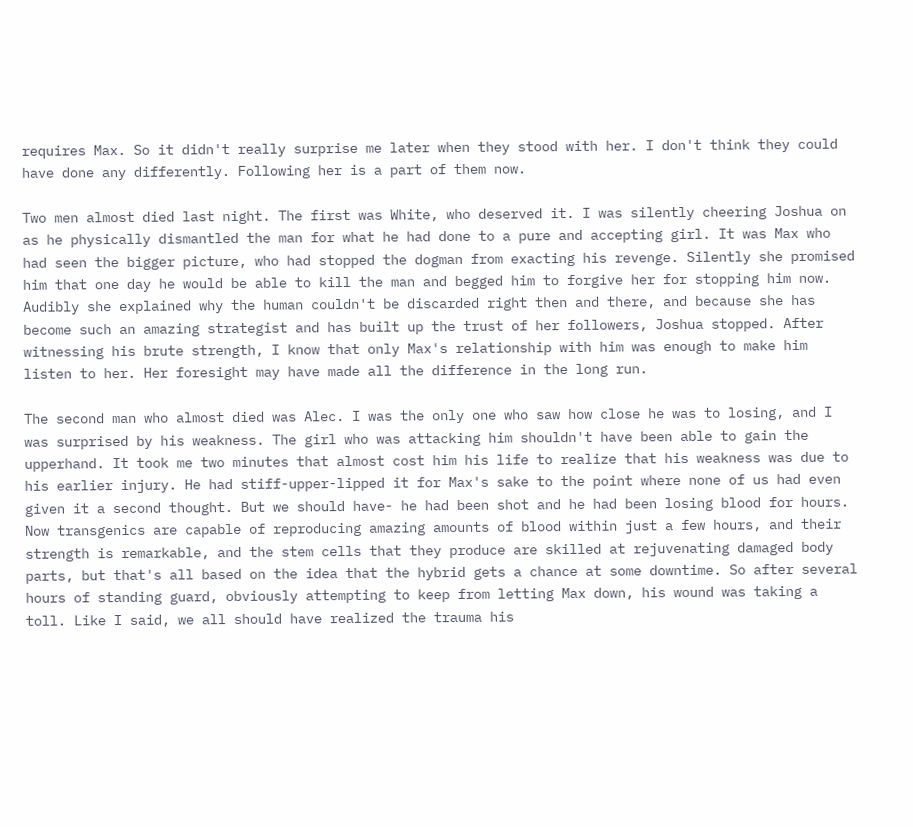requires Max. So it didn't really surprise me later when they stood with her. I don't think they could have done any differently. Following her is a part of them now.

Two men almost died last night. The first was White, who deserved it. I was silently cheering Joshua on as he physically dismantled the man for what he had done to a pure and accepting girl. It was Max who had seen the bigger picture, who had stopped the dogman from exacting his revenge. Silently she promised him that one day he would be able to kill the man and begged him to forgive her for stopping him now. Audibly she explained why the human couldn't be discarded right then and there, and because she has become such an amazing strategist and has built up the trust of her followers, Joshua stopped. After witnessing his brute strength, I know that only Max's relationship with him was enough to make him listen to her. Her foresight may have made all the difference in the long run.

The second man who almost died was Alec. I was the only one who saw how close he was to losing, and I was surprised by his weakness. The girl who was attacking him shouldn't have been able to gain the upperhand. It took me two minutes that almost cost him his life to realize that his weakness was due to his earlier injury. He had stiff-upper-lipped it for Max's sake to the point where none of us had even given it a second thought. But we should have- he had been shot and he had been losing blood for hours. Now transgenics are capable of reproducing amazing amounts of blood within just a few hours, and their strength is remarkable, and the stem cells that they produce are skilled at rejuvenating damaged body parts, but that's all based on the idea that the hybrid gets a chance at some downtime. So after several hours of standing guard, obviously attempting to keep from letting Max down, his wound was taking a toll. Like I said, we all should have realized the trauma his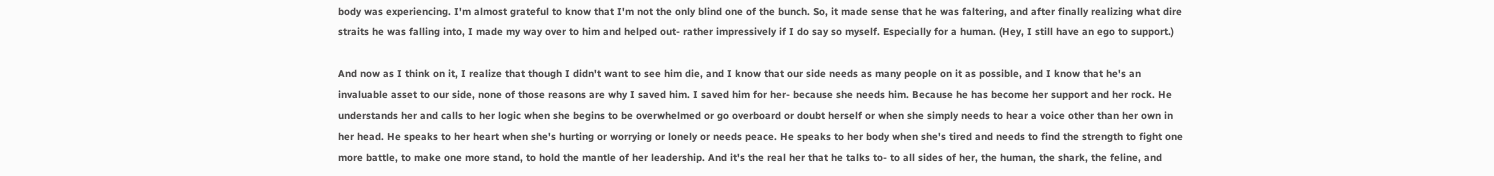body was experiencing. I'm almost grateful to know that I'm not the only blind one of the bunch. So, it made sense that he was faltering, and after finally realizing what dire straits he was falling into, I made my way over to him and helped out- rather impressively if I do say so myself. Especially for a human. (Hey, I still have an ego to support.)

And now as I think on it, I realize that though I didn't want to see him die, and I know that our side needs as many people on it as possible, and I know that he's an invaluable asset to our side, none of those reasons are why I saved him. I saved him for her- because she needs him. Because he has become her support and her rock. He understands her and calls to her logic when she begins to be overwhelmed or go overboard or doubt herself or when she simply needs to hear a voice other than her own in her head. He speaks to her heart when she's hurting or worrying or lonely or needs peace. He speaks to her body when she's tired and needs to find the strength to fight one more battle, to make one more stand, to hold the mantle of her leadership. And it's the real her that he talks to- to all sides of her, the human, the shark, the feline, and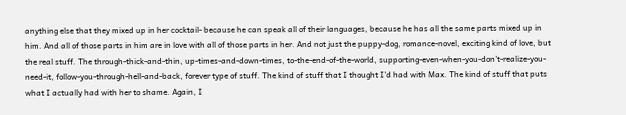anything else that they mixed up in her cocktail- because he can speak all of their languages, because he has all the same parts mixed up in him. And all of those parts in him are in love with all of those parts in her. And not just the puppy-dog, romance-novel, exciting kind of love, but the real stuff. The through-thick-and-thin, up-times-and-down-times, to-the-end-of-the-world, supporting-even-when-you-don't-realize-you-need-it, follow-you-through-hell-and-back, forever type of stuff. The kind of stuff that I thought I'd had with Max. The kind of stuff that puts what I actually had with her to shame. Again, I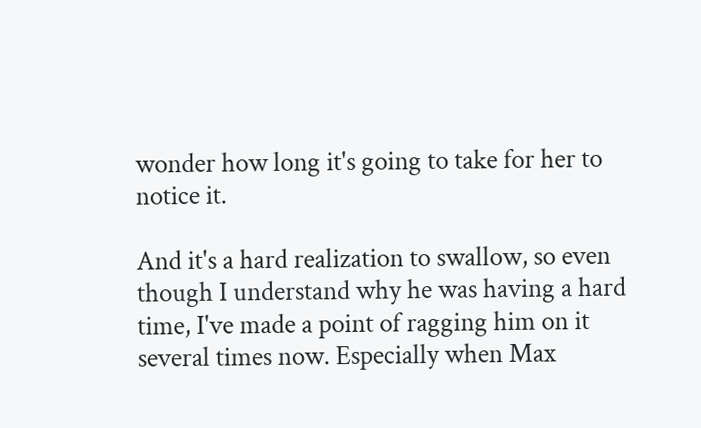wonder how long it's going to take for her to notice it.

And it's a hard realization to swallow, so even though I understand why he was having a hard time, I've made a point of ragging him on it several times now. Especially when Max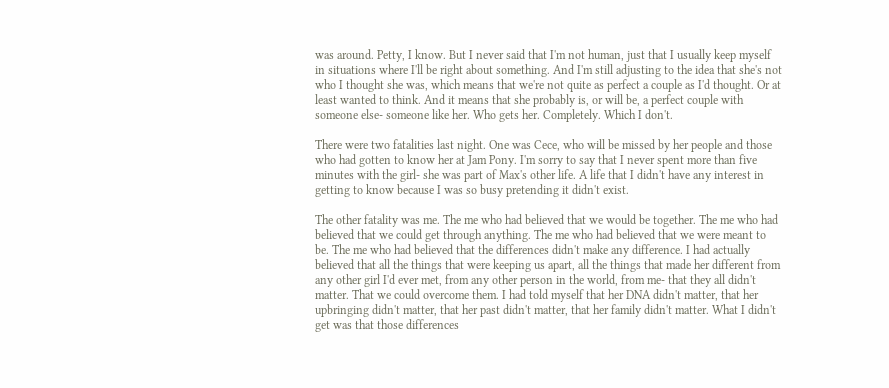was around. Petty, I know. But I never said that I'm not human, just that I usually keep myself in situations where I'll be right about something. And I'm still adjusting to the idea that she's not who I thought she was, which means that we're not quite as perfect a couple as I'd thought. Or at least wanted to think. And it means that she probably is, or will be, a perfect couple with someone else- someone like her. Who gets her. Completely. Which I don't.

There were two fatalities last night. One was Cece, who will be missed by her people and those who had gotten to know her at Jam Pony. I'm sorry to say that I never spent more than five minutes with the girl- she was part of Max's other life. A life that I didn't have any interest in getting to know because I was so busy pretending it didn't exist.

The other fatality was me. The me who had believed that we would be together. The me who had believed that we could get through anything. The me who had believed that we were meant to be. The me who had believed that the differences didn't make any difference. I had actually believed that all the things that were keeping us apart, all the things that made her different from any other girl I'd ever met, from any other person in the world, from me- that they all didn't matter. That we could overcome them. I had told myself that her DNA didn't matter, that her upbringing didn't matter, that her past didn't matter, that her family didn't matter. What I didn't get was that those differences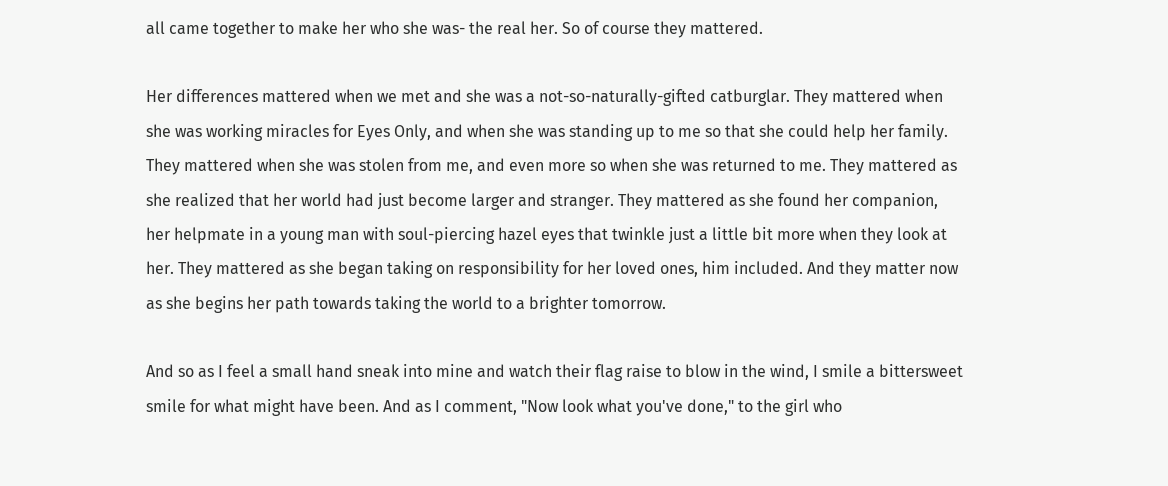all came together to make her who she was- the real her. So of course they mattered.

Her differences mattered when we met and she was a not-so-naturally-gifted catburglar. They mattered when she was working miracles for Eyes Only, and when she was standing up to me so that she could help her family. They mattered when she was stolen from me, and even more so when she was returned to me. They mattered as she realized that her world had just become larger and stranger. They mattered as she found her companion, her helpmate in a young man with soul-piercing hazel eyes that twinkle just a little bit more when they look at her. They mattered as she began taking on responsibility for her loved ones, him included. And they matter now as she begins her path towards taking the world to a brighter tomorrow.

And so as I feel a small hand sneak into mine and watch their flag raise to blow in the wind, I smile a bittersweet smile for what might have been. And as I comment, "Now look what you've done," to the girl who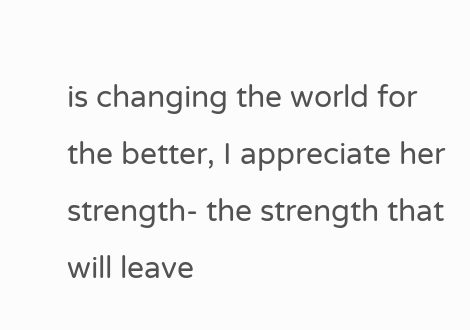is changing the world for the better, I appreciate her strength- the strength that will leave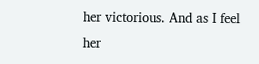her victorious. And as I feel her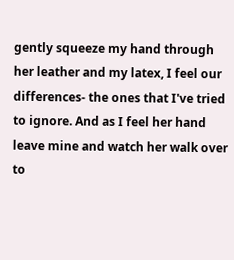gently squeeze my hand through her leather and my latex, I feel our differences- the ones that I've tried to ignore. And as I feel her hand leave mine and watch her walk over to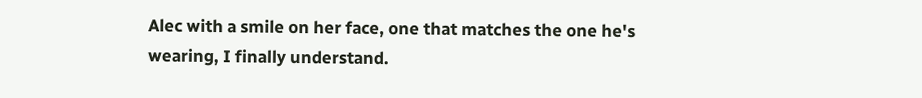Alec with a smile on her face, one that matches the one he's wearing, I finally understand.